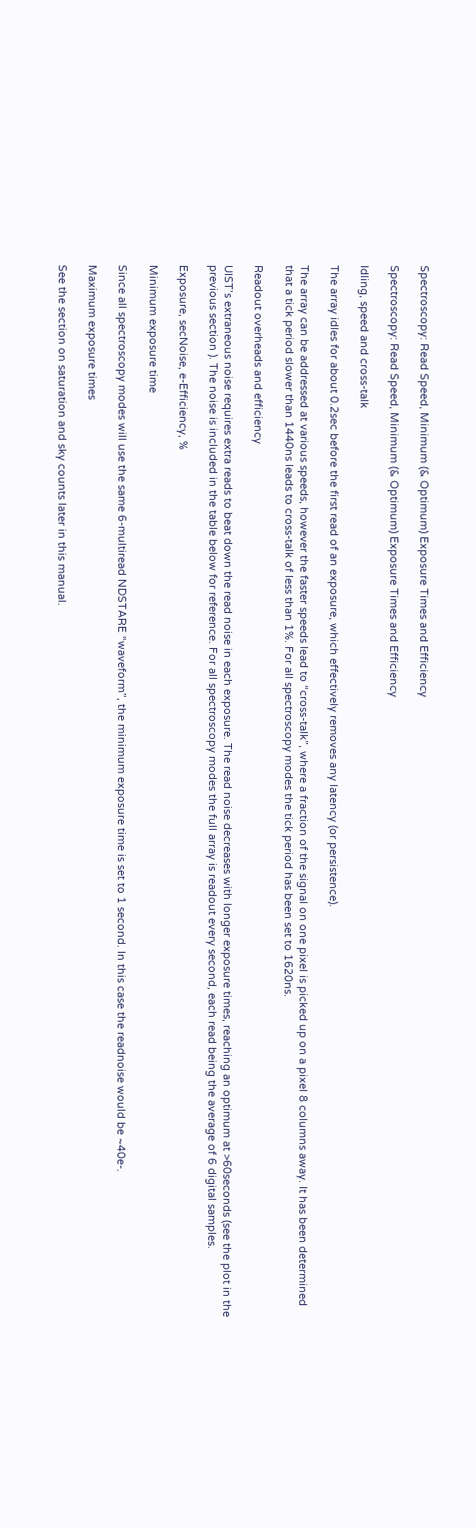Spectroscopy: Read Speed, Minimum (& Optimum) Exposure Times and Efficiency

Spectroscopy: Read Speed, Minimum (& Optimum) Exposure Times and Efficiency

Idling, speed and cross-talk

The array idles for about 0.2sec before the first read of an exposure, which effectively removes any latency (or persistence).

The array can be addressed at various speeds, however the faster speeds lead to “cross-talk”, where a fraction of the signal on one pixel is picked up on a pixel 8 columns away. It has been determined that a tick period slower than 1440ns leads to cross-talk of less than 1%. For all spectroscopy modes the tick period has been set to 1620ns.

Readout overheads and efficiency

UIST’s extraneous noise requires extra reads to beat down the read noise in each exposure. The read noise decreases with longer exposure times, reaching an optimum at >60seconds (see the plot in the previous section ). The noise is included in the table below for reference. For all spectroscopy modes the full array is readout every second, each read being the average of 6 digital samples.

Exposure, secNoise, e-Efficiency, %

Minimum exposure time

Since all spectroscopy modes will use the same 6-multiread NDSTARE “waveform”, the minimum exposure time is set to 1 second. In this case the readnoise would be ~40e-.

Maximum exposure times

See the section on saturation and sky counts later in this manual.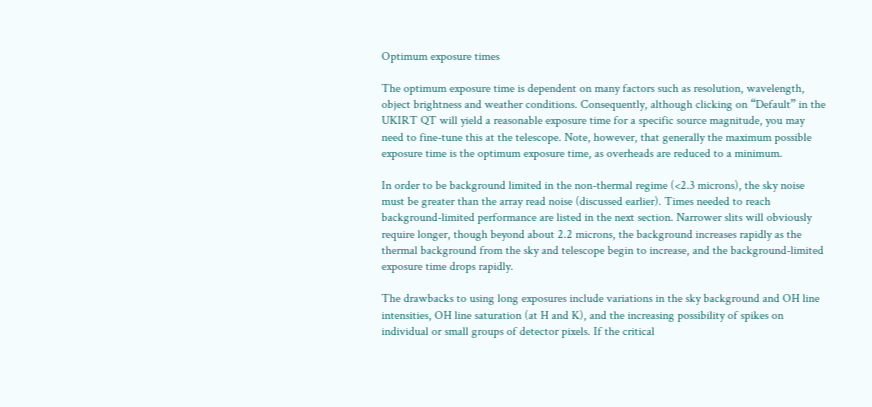Optimum exposure times

The optimum exposure time is dependent on many factors such as resolution, wavelength, object brightness and weather conditions. Consequently, although clicking on “Default” in the UKIRT QT will yield a reasonable exposure time for a specific source magnitude, you may need to fine-tune this at the telescope. Note, however, that generally the maximum possible exposure time is the optimum exposure time, as overheads are reduced to a minimum.

In order to be background limited in the non-thermal regime (<2.3 microns), the sky noise must be greater than the array read noise (discussed earlier). Times needed to reach background-limited performance are listed in the next section. Narrower slits will obviously require longer, though beyond about 2.2 microns, the background increases rapidly as the thermal background from the sky and telescope begin to increase, and the background-limited exposure time drops rapidly.

The drawbacks to using long exposures include variations in the sky background and OH line intensities, OH line saturation (at H and K), and the increasing possibility of spikes on individual or small groups of detector pixels. If the critical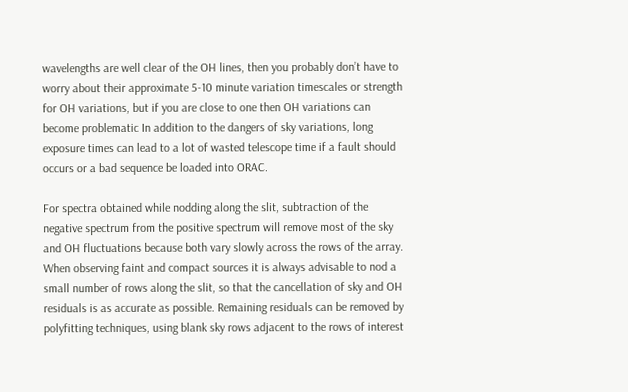wavelengths are well clear of the OH lines, then you probably don’t have to worry about their approximate 5-10 minute variation timescales or strength for OH variations, but if you are close to one then OH variations can become problematic In addition to the dangers of sky variations, long exposure times can lead to a lot of wasted telescope time if a fault should occurs or a bad sequence be loaded into ORAC.

For spectra obtained while nodding along the slit, subtraction of the negative spectrum from the positive spectrum will remove most of the sky and OH fluctuations because both vary slowly across the rows of the array. When observing faint and compact sources it is always advisable to nod a small number of rows along the slit, so that the cancellation of sky and OH residuals is as accurate as possible. Remaining residuals can be removed by polyfitting techniques, using blank sky rows adjacent to the rows of interest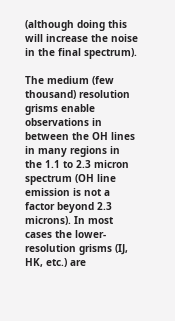(although doing this will increase the noise in the final spectrum).

The medium (few thousand) resolution grisms enable observations in between the OH lines in many regions in the 1.1 to 2.3 micron spectrum (OH line emission is not a factor beyond 2.3 microns). In most cases the lower-resolution grisms (IJ, HK, etc.) are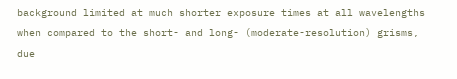background limited at much shorter exposure times at all wavelengths when compared to the short- and long- (moderate-resolution) grisms, due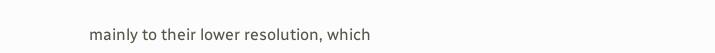mainly to their lower resolution, which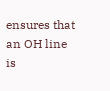ensures that an OH line is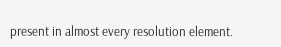present in almost every resolution element.